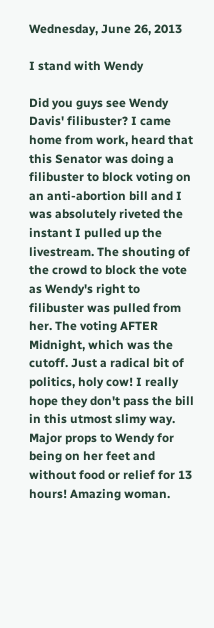Wednesday, June 26, 2013

I stand with Wendy

Did you guys see Wendy Davis' filibuster? I came home from work, heard that this Senator was doing a filibuster to block voting on an anti-abortion bill and I was absolutely riveted the instant I pulled up the livestream. The shouting of the crowd to block the vote as Wendy's right to filibuster was pulled from her. The voting AFTER Midnight, which was the cutoff. Just a radical bit of politics, holy cow! I really hope they don't pass the bill in this utmost slimy way. Major props to Wendy for being on her feet and without food or relief for 13 hours! Amazing woman.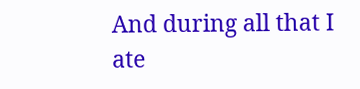And during all that I ate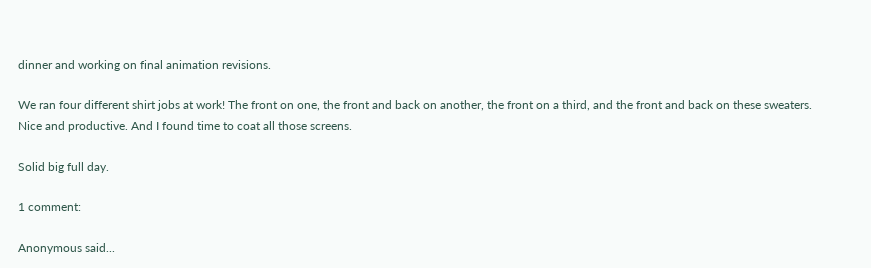dinner and working on final animation revisions.

We ran four different shirt jobs at work! The front on one, the front and back on another, the front on a third, and the front and back on these sweaters. Nice and productive. And I found time to coat all those screens.

Solid big full day.

1 comment:

Anonymous said...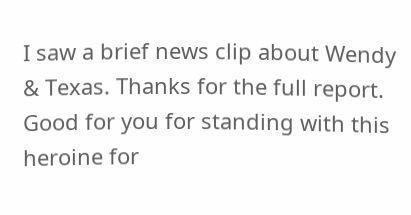I saw a brief news clip about Wendy & Texas. Thanks for the full report. Good for you for standing with this heroine for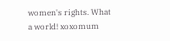women's rights. What a world! xoxomum